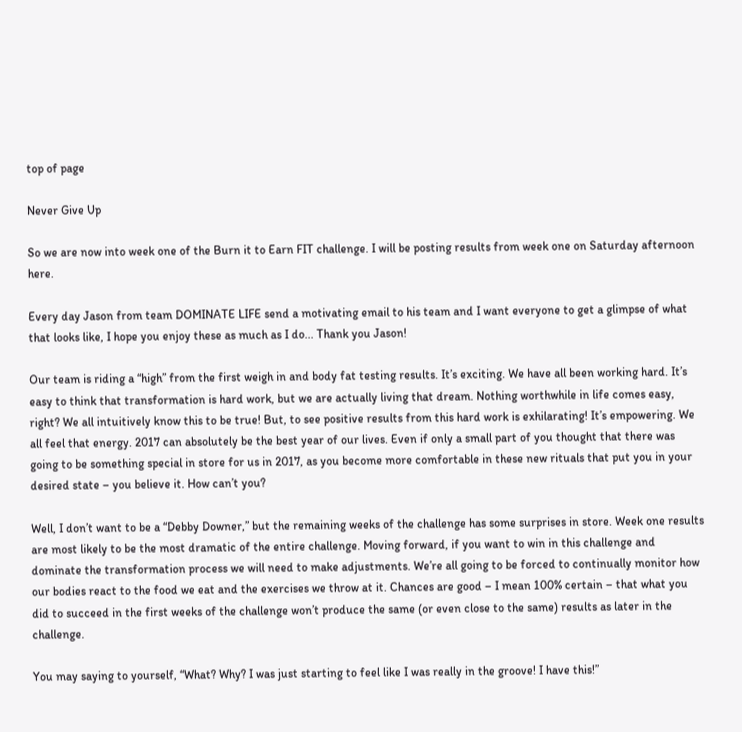top of page

Never Give Up

So we are now into week one of the Burn it to Earn FIT challenge. I will be posting results from week one on Saturday afternoon here.

Every day Jason from team DOMINATE LIFE send a motivating email to his team and I want everyone to get a glimpse of what that looks like, I hope you enjoy these as much as I do... Thank you Jason!

Our team is riding a “high” from the first weigh in and body fat testing results. It’s exciting. We have all been working hard. It’s easy to think that transformation is hard work, but we are actually living that dream. Nothing worthwhile in life comes easy, right? We all intuitively know this to be true! But, to see positive results from this hard work is exhilarating! It’s empowering. We all feel that energy. 2017 can absolutely be the best year of our lives. Even if only a small part of you thought that there was going to be something special in store for us in 2017, as you become more comfortable in these new rituals that put you in your desired state – you believe it. How can’t you?

Well, I don’t want to be a “Debby Downer,” but the remaining weeks of the challenge has some surprises in store. Week one results are most likely to be the most dramatic of the entire challenge. Moving forward, if you want to win in this challenge and dominate the transformation process we will need to make adjustments. We’re all going to be forced to continually monitor how our bodies react to the food we eat and the exercises we throw at it. Chances are good – I mean 100% certain – that what you did to succeed in the first weeks of the challenge won’t produce the same (or even close to the same) results as later in the challenge.

You may saying to yourself, “What? Why? I was just starting to feel like I was really in the groove! I have this!”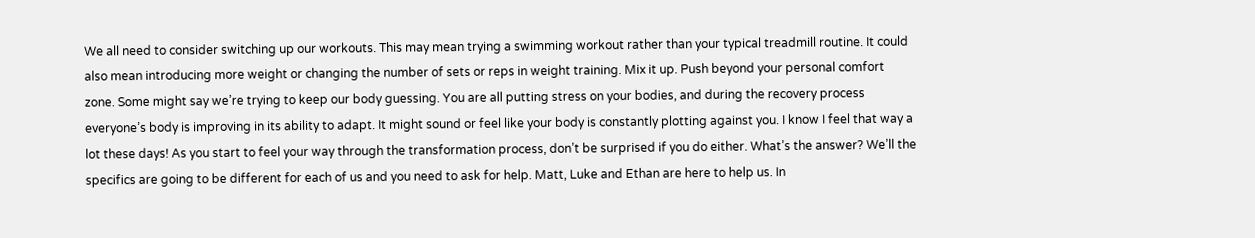We all need to consider switching up our workouts. This may mean trying a swimming workout rather than your typical treadmill routine. It could also mean introducing more weight or changing the number of sets or reps in weight training. Mix it up. Push beyond your personal comfort zone. Some might say we’re trying to keep our body guessing. You are all putting stress on your bodies, and during the recovery process everyone’s body is improving in its ability to adapt. It might sound or feel like your body is constantly plotting against you. I know I feel that way a lot these days! As you start to feel your way through the transformation process, don’t be surprised if you do either. What’s the answer? We’ll the specifics are going to be different for each of us and you need to ask for help. Matt, Luke and Ethan are here to help us. In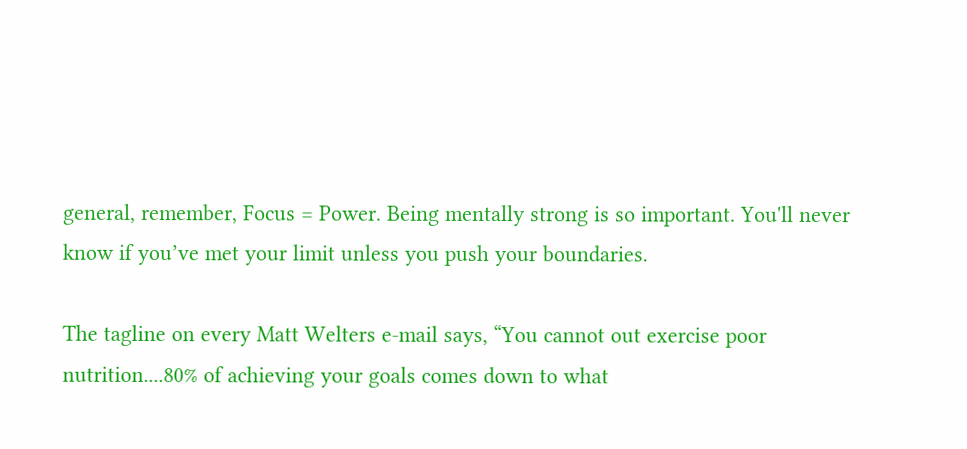general, remember, Focus = Power. Being mentally strong is so important. You'll never know if you’ve met your limit unless you push your boundaries.

The tagline on every Matt Welters e-mail says, “You cannot out exercise poor nutrition....80% of achieving your goals comes down to what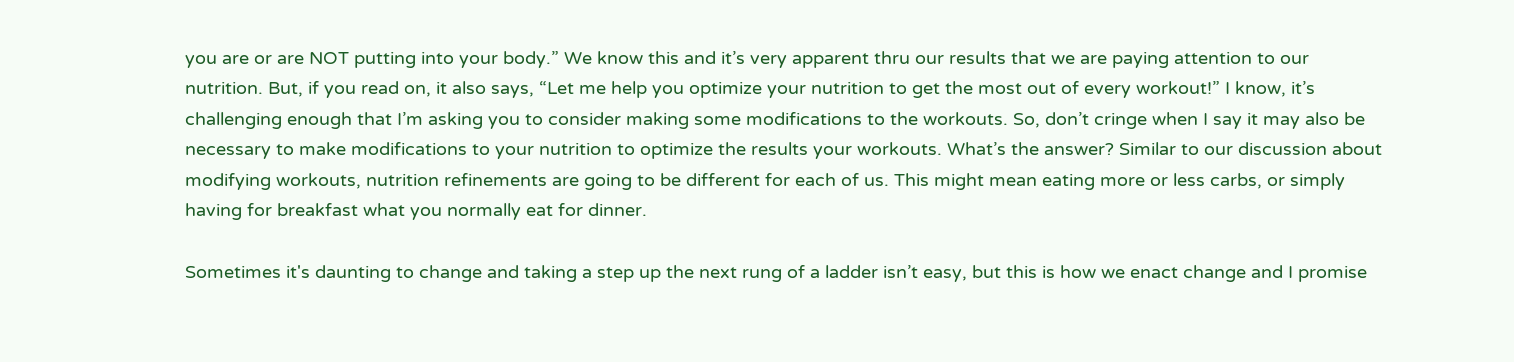you are or are NOT putting into your body.” We know this and it’s very apparent thru our results that we are paying attention to our nutrition. But, if you read on, it also says, “Let me help you optimize your nutrition to get the most out of every workout!” I know, it’s challenging enough that I’m asking you to consider making some modifications to the workouts. So, don’t cringe when I say it may also be necessary to make modifications to your nutrition to optimize the results your workouts. What’s the answer? Similar to our discussion about modifying workouts, nutrition refinements are going to be different for each of us. This might mean eating more or less carbs, or simply having for breakfast what you normally eat for dinner.

Sometimes it's daunting to change and taking a step up the next rung of a ladder isn’t easy, but this is how we enact change and I promise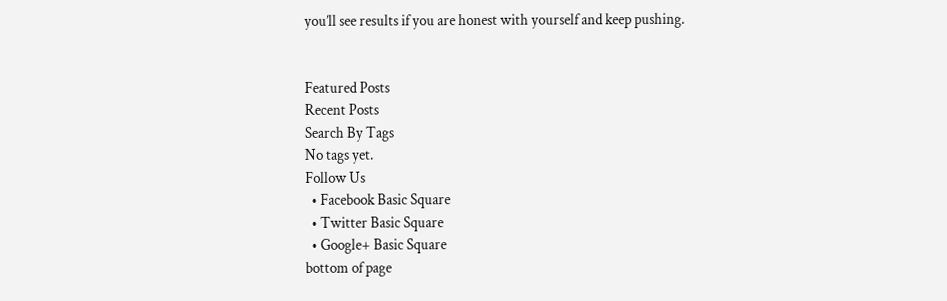you’ll see results if you are honest with yourself and keep pushing.


Featured Posts
Recent Posts
Search By Tags
No tags yet.
Follow Us
  • Facebook Basic Square
  • Twitter Basic Square
  • Google+ Basic Square
bottom of page